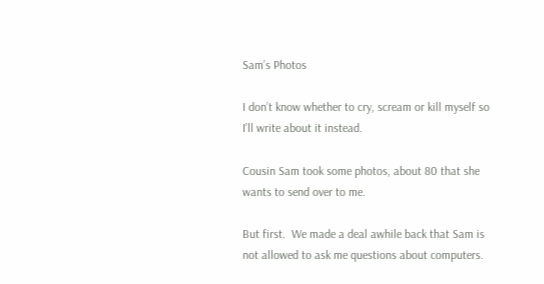Sam’s Photos

I don’t know whether to cry, scream or kill myself so I’ll write about it instead.

Cousin Sam took some photos, about 80 that she wants to send over to me.

But first.  We made a deal awhile back that Sam is not allowed to ask me questions about computers.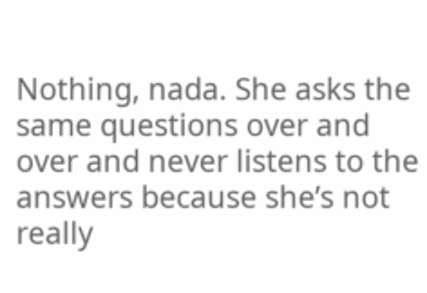Nothing, nada. She asks the same questions over and over and never listens to the answers because she’s not really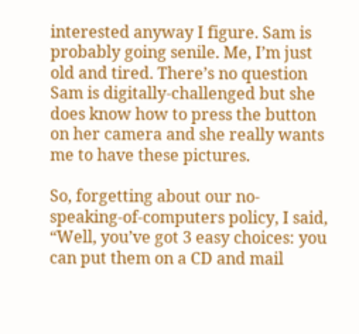interested anyway I figure. Sam is probably going senile. Me, I’m just old and tired. There’s no question Sam is digitally-challenged but she does know how to press the button on her camera and she really wants me to have these pictures.

So, forgetting about our no-speaking-of-computers policy, I said, “Well, you’ve got 3 easy choices: you can put them on a CD and mail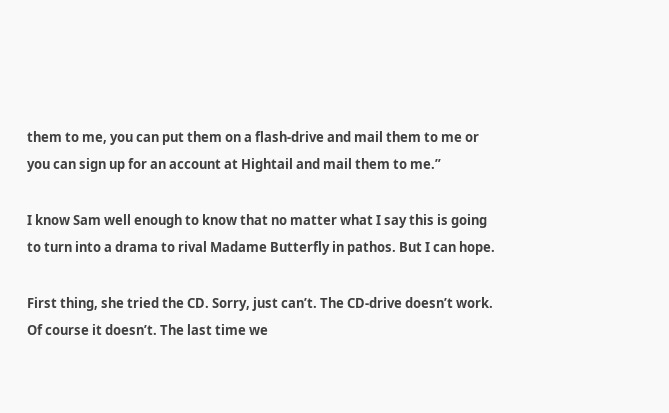them to me, you can put them on a flash-drive and mail them to me or you can sign up for an account at Hightail and mail them to me.”

I know Sam well enough to know that no matter what I say this is going to turn into a drama to rival Madame Butterfly in pathos. But I can hope.

First thing, she tried the CD. Sorry, just can’t. The CD-drive doesn’t work. Of course it doesn’t. The last time we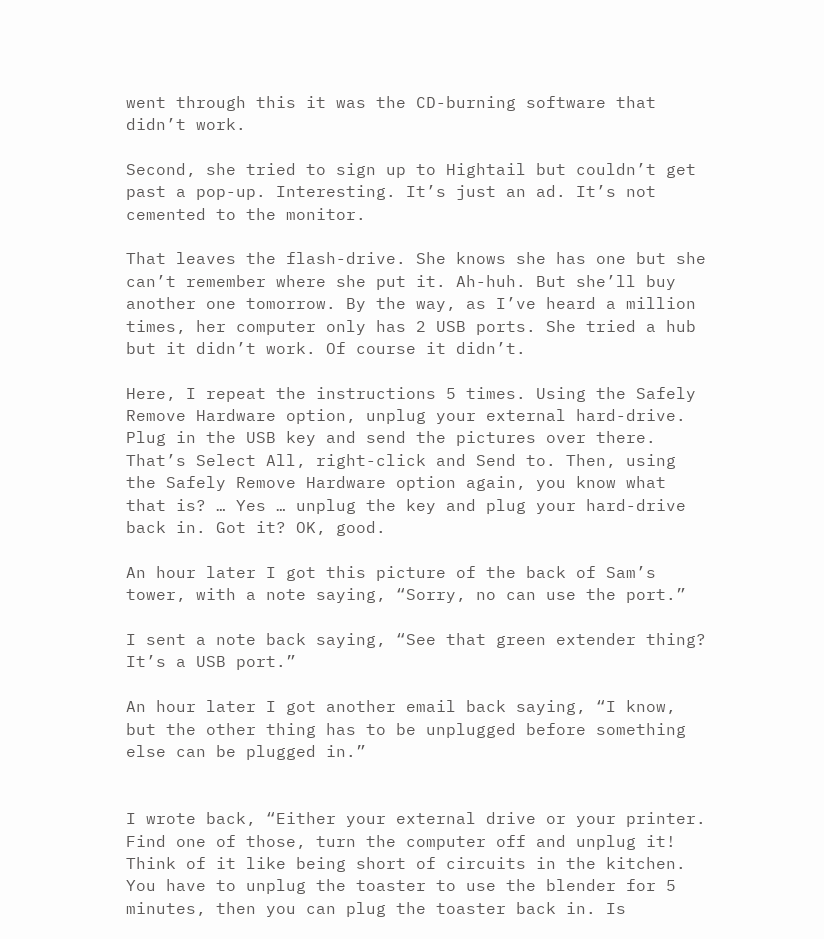went through this it was the CD-burning software that didn’t work.

Second, she tried to sign up to Hightail but couldn’t get past a pop-up. Interesting. It’s just an ad. It’s not cemented to the monitor.

That leaves the flash-drive. She knows she has one but she can’t remember where she put it. Ah-huh. But she’ll buy another one tomorrow. By the way, as I’ve heard a million times, her computer only has 2 USB ports. She tried a hub but it didn’t work. Of course it didn’t.

Here, I repeat the instructions 5 times. Using the Safely Remove Hardware option, unplug your external hard-drive. Plug in the USB key and send the pictures over there. That’s Select All, right-click and Send to. Then, using the Safely Remove Hardware option again, you know what that is? … Yes … unplug the key and plug your hard-drive back in. Got it? OK, good.

An hour later I got this picture of the back of Sam’s tower, with a note saying, “Sorry, no can use the port.”

I sent a note back saying, “See that green extender thing? It’s a USB port.”

An hour later I got another email back saying, “I know, but the other thing has to be unplugged before something else can be plugged in.”


I wrote back, “Either your external drive or your printer. Find one of those, turn the computer off and unplug it! Think of it like being short of circuits in the kitchen. You have to unplug the toaster to use the blender for 5 minutes, then you can plug the toaster back in. Is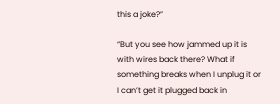this a joke?”

“But you see how jammed up it is with wires back there? What if something breaks when I unplug it or I can’t get it plugged back in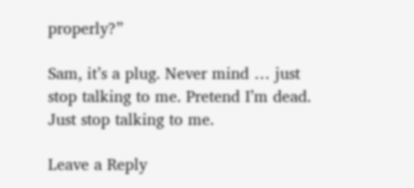properly?”

Sam, it’s a plug. Never mind … just stop talking to me. Pretend I’m dead. Just stop talking to me.

Leave a Reply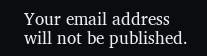Your email address will not be published.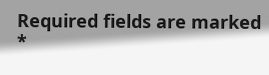Required fields are marked *